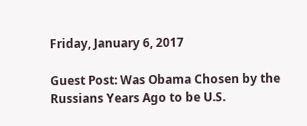Friday, January 6, 2017

Guest Post: Was Obama Chosen by the Russians Years Ago to be U.S.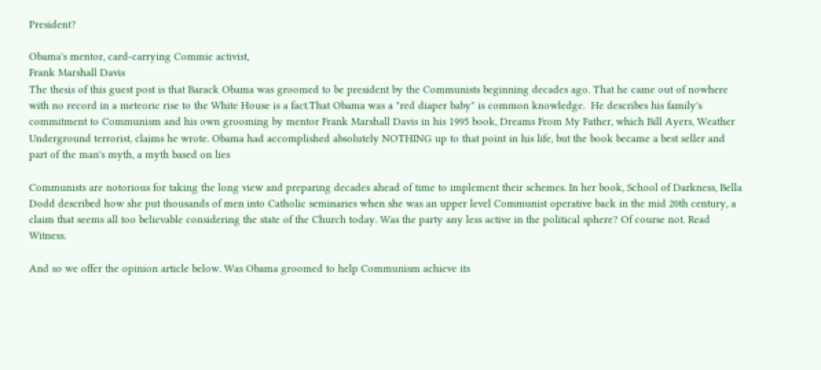President?

Obama's mentor, card-carrying Commie activist,
Frank Marshall Davis
The thesis of this guest post is that Barack Obama was groomed to be president by the Communists beginning decades ago. That he came out of nowhere with no record in a meteoric rise to the White House is a fact.That Obama was a "red diaper baby" is common knowledge.  He describes his family's commitment to Communism and his own grooming by mentor Frank Marshall Davis in his 1995 book, Dreams From My Father, which Bill Ayers, Weather Underground terrorist, claims he wrote. Obama had accomplished absolutely NOTHING up to that point in his life, but the book became a best seller and part of the man's myth, a myth based on lies

Communists are notorious for taking the long view and preparing decades ahead of time to implement their schemes. In her book, School of Darkness, Bella Dodd described how she put thousands of men into Catholic seminaries when she was an upper level Communist operative back in the mid 20th century, a claim that seems all too believable considering the state of the Church today. Was the party any less active in the political sphere? Of course not. Read Witness.

And so we offer the opinion article below. Was Obama groomed to help Communism achieve its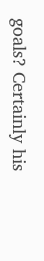goals? Certainly his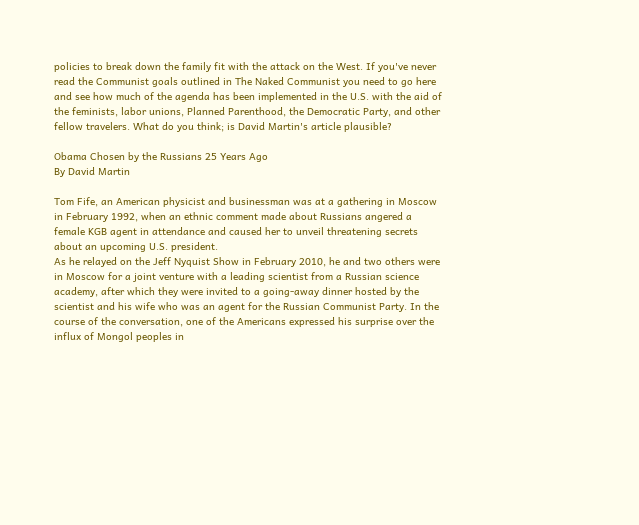policies to break down the family fit with the attack on the West. If you've never read the Communist goals outlined in The Naked Communist you need to go here and see how much of the agenda has been implemented in the U.S. with the aid of the feminists, labor unions, Planned Parenthood, the Democratic Party, and other fellow travelers. What do you think; is David Martin's article plausible?

Obama Chosen by the Russians 25 Years Ago
By David Martin

Tom Fife, an American physicist and businessman was at a gathering in Moscow in February 1992, when an ethnic comment made about Russians angered a female KGB agent in attendance and caused her to unveil threatening secrets about an upcoming U.S. president.
As he relayed on the Jeff Nyquist Show in February 2010, he and two others were in Moscow for a joint venture with a leading scientist from a Russian science academy, after which they were invited to a going-away dinner hosted by the scientist and his wife who was an agent for the Russian Communist Party. In the course of the conversation, one of the Americans expressed his surprise over the influx of Mongol peoples in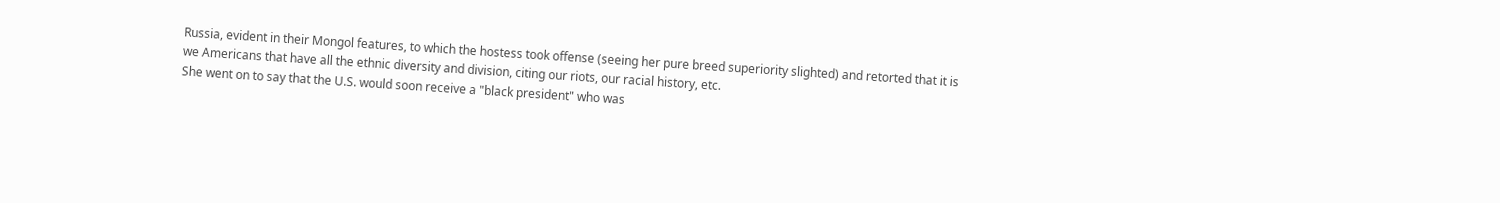Russia, evident in their Mongol features, to which the hostess took offense (seeing her pure breed superiority slighted) and retorted that it is we Americans that have all the ethnic diversity and division, citing our riots, our racial history, etc.
She went on to say that the U.S. would soon receive a "black president" who was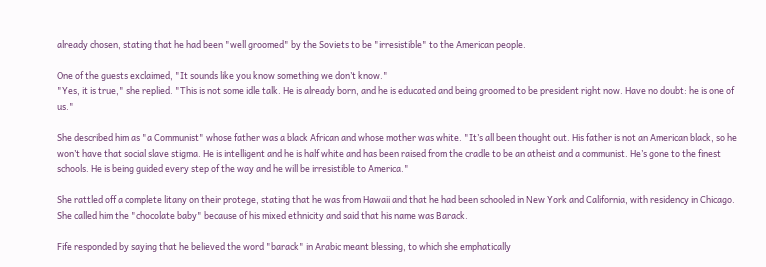already chosen, stating that he had been "well groomed" by the Soviets to be "irresistible" to the American people.

One of the guests exclaimed, "It sounds like you know something we don’t know."
"Yes, it is true," she replied. "This is not some idle talk. He is already born, and he is educated and being groomed to be president right now. Have no doubt: he is one of us."

She described him as "a Communist" whose father was a black African and whose mother was white. "It’s all been thought out. His father is not an American black, so he won’t have that social slave stigma. He is intelligent and he is half white and has been raised from the cradle to be an atheist and a communist. He’s gone to the finest schools. He is being guided every step of the way and he will be irresistible to America."

She rattled off a complete litany on their protege, stating that he was from Hawaii and that he had been schooled in New York and California, with residency in Chicago. She called him the "chocolate baby" because of his mixed ethnicity and said that his name was Barack.

Fife responded by saying that he believed the word "barack" in Arabic meant blessing, to which she emphatically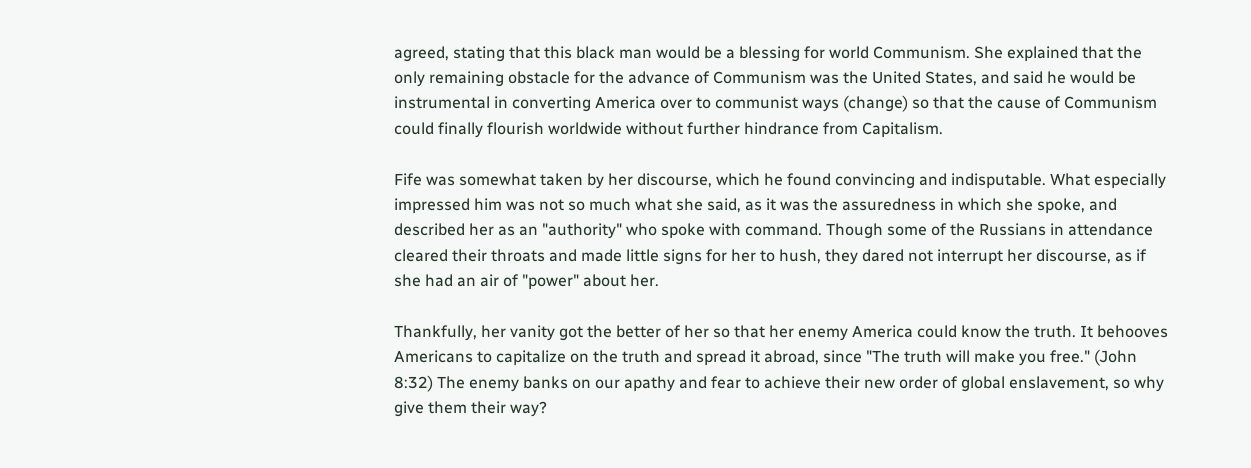agreed, stating that this black man would be a blessing for world Communism. She explained that the only remaining obstacle for the advance of Communism was the United States, and said he would be instrumental in converting America over to communist ways (change) so that the cause of Communism could finally flourish worldwide without further hindrance from Capitalism.

Fife was somewhat taken by her discourse, which he found convincing and indisputable. What especially impressed him was not so much what she said, as it was the assuredness in which she spoke, and described her as an "authority" who spoke with command. Though some of the Russians in attendance cleared their throats and made little signs for her to hush, they dared not interrupt her discourse, as if she had an air of "power" about her.

Thankfully, her vanity got the better of her so that her enemy America could know the truth. It behooves Americans to capitalize on the truth and spread it abroad, since "The truth will make you free." (John 8:32) The enemy banks on our apathy and fear to achieve their new order of global enslavement, so why give them their way?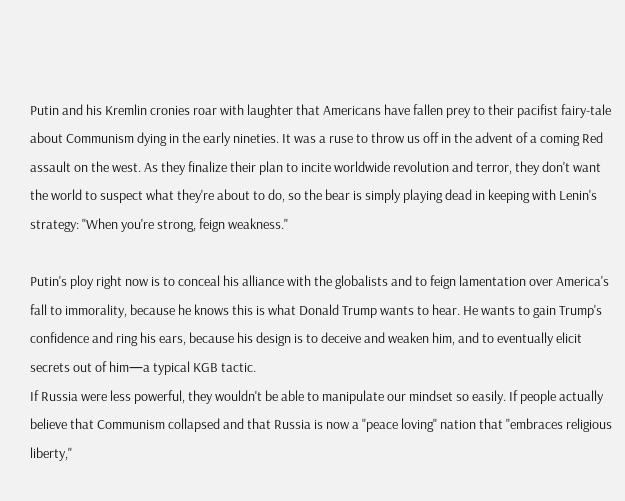Putin and his Kremlin cronies roar with laughter that Americans have fallen prey to their pacifist fairy-tale about Communism dying in the early nineties. It was a ruse to throw us off in the advent of a coming Red assault on the west. As they finalize their plan to incite worldwide revolution and terror, they don't want the world to suspect what they're about to do, so the bear is simply playing dead in keeping with Lenin's strategy: "When you're strong, feign weakness."

Putin's ploy right now is to conceal his alliance with the globalists and to feign lamentation over America's fall to immorality, because he knows this is what Donald Trump wants to hear. He wants to gain Trump's confidence and ring his ears, because his design is to deceive and weaken him, and to eventually elicit secrets out of him—a typical KGB tactic.
If Russia were less powerful, they wouldn't be able to manipulate our mindset so easily. If people actually believe that Communism collapsed and that Russia is now a "peace loving" nation that "embraces religious liberty,"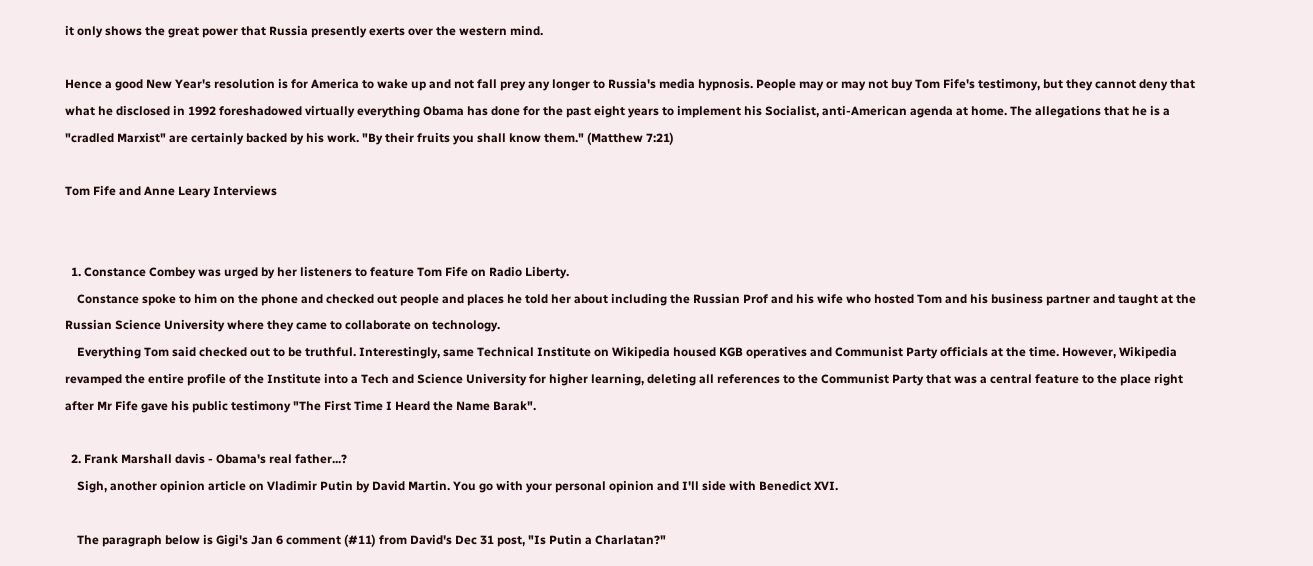it only shows the great power that Russia presently exerts over the western mind.

Hence a good New Year's resolution is for America to wake up and not fall prey any longer to Russia's media hypnosis. People may or may not buy Tom Fife's testimony, but they cannot deny that what he disclosed in 1992 foreshadowed virtually everything Obama has done for the past eight years to implement his Socialist, anti-American agenda at home. The allegations that he is a "cradled Marxist" are certainly backed by his work. "By their fruits you shall know them." (Matthew 7:21)

Tom Fife and Anne Leary Interviews


  1. Constance Combey was urged by her listeners to feature Tom Fife on Radio Liberty.
    Constance spoke to him on the phone and checked out people and places he told her about including the Russian Prof and his wife who hosted Tom and his business partner and taught at the Russian Science University where they came to collaborate on technology.
    Everything Tom said checked out to be truthful. Interestingly, same Technical Institute on Wikipedia housed KGB operatives and Communist Party officials at the time. However, Wikipedia revamped the entire profile of the Institute into a Tech and Science University for higher learning, deleting all references to the Communist Party that was a central feature to the place right after Mr Fife gave his public testimony "The First Time I Heard the Name Barak".

  2. Frank Marshall davis - Obama's real father...?
    Sigh, another opinion article on Vladimir Putin by David Martin. You go with your personal opinion and I'll side with Benedict XVI.

    The paragraph below is Gigi's Jan 6 comment (#11) from David's Dec 31 post, "Is Putin a Charlatan?"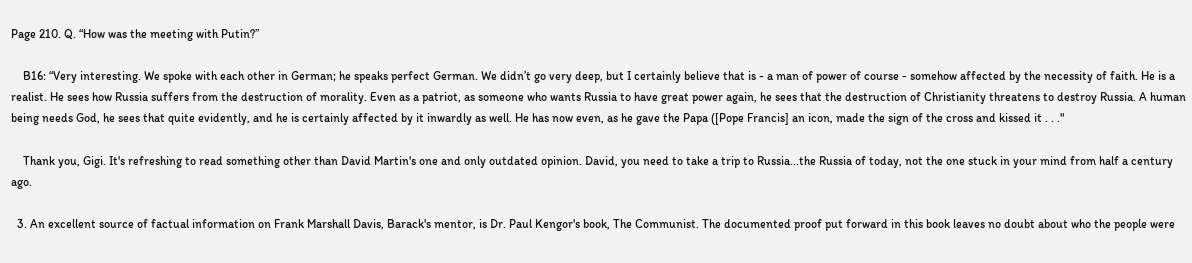Page 210. Q. “How was the meeting with Putin?”

    B16: “Very interesting. We spoke with each other in German; he speaks perfect German. We didn’t go very deep, but I certainly believe that is - a man of power of course - somehow affected by the necessity of faith. He is a realist. He sees how Russia suffers from the destruction of morality. Even as a patriot, as someone who wants Russia to have great power again, he sees that the destruction of Christianity threatens to destroy Russia. A human being needs God, he sees that quite evidently, and he is certainly affected by it inwardly as well. He has now even, as he gave the Papa ([Pope Francis] an icon, made the sign of the cross and kissed it . . ."

    Thank you, Gigi. It's refreshing to read something other than David Martin's one and only outdated opinion. David, you need to take a trip to Russia...the Russia of today, not the one stuck in your mind from half a century ago.

  3. An excellent source of factual information on Frank Marshall Davis, Barack's mentor, is Dr. Paul Kengor's book, The Communist. The documented proof put forward in this book leaves no doubt about who the people were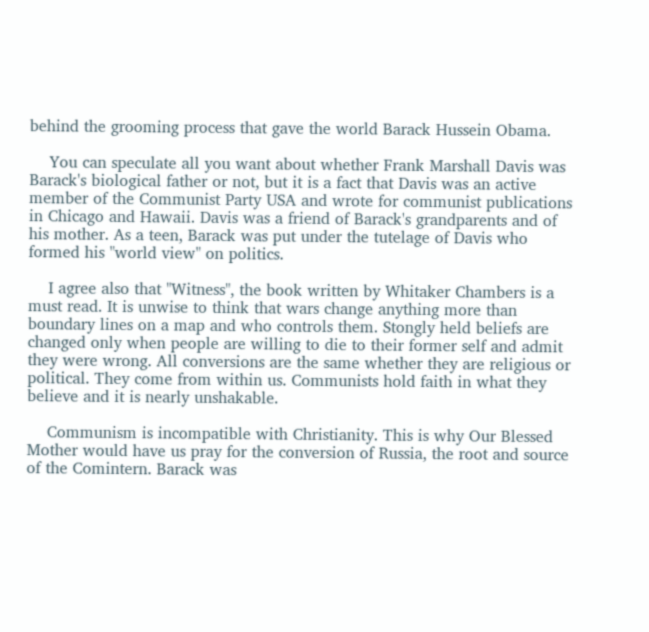behind the grooming process that gave the world Barack Hussein Obama.

    You can speculate all you want about whether Frank Marshall Davis was Barack's biological father or not, but it is a fact that Davis was an active member of the Communist Party USA and wrote for communist publications in Chicago and Hawaii. Davis was a friend of Barack's grandparents and of his mother. As a teen, Barack was put under the tutelage of Davis who formed his "world view" on politics.

    I agree also that "Witness", the book written by Whitaker Chambers is a must read. It is unwise to think that wars change anything more than boundary lines on a map and who controls them. Stongly held beliefs are changed only when people are willing to die to their former self and admit they were wrong. All conversions are the same whether they are religious or political. They come from within us. Communists hold faith in what they believe and it is nearly unshakable.

    Communism is incompatible with Christianity. This is why Our Blessed Mother would have us pray for the conversion of Russia, the root and source of the Comintern. Barack was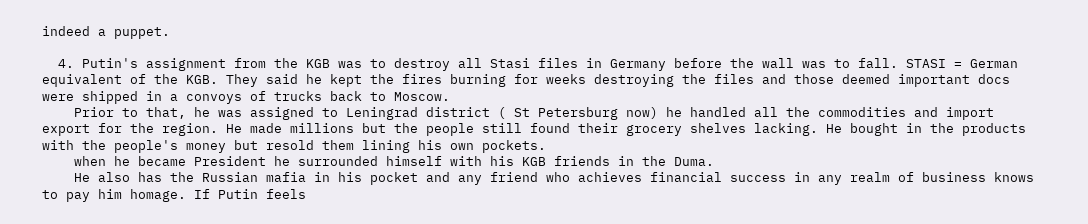indeed a puppet.

  4. Putin's assignment from the KGB was to destroy all Stasi files in Germany before the wall was to fall. STASI = German equivalent of the KGB. They said he kept the fires burning for weeks destroying the files and those deemed important docs were shipped in a convoys of trucks back to Moscow.
    Prior to that, he was assigned to Leningrad district ( St Petersburg now) he handled all the commodities and import export for the region. He made millions but the people still found their grocery shelves lacking. He bought in the products with the people's money but resold them lining his own pockets.
    when he became President he surrounded himself with his KGB friends in the Duma.
    He also has the Russian mafia in his pocket and any friend who achieves financial success in any realm of business knows to pay him homage. If Putin feels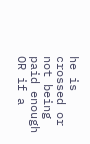he is crossed or not being paid enough OR if a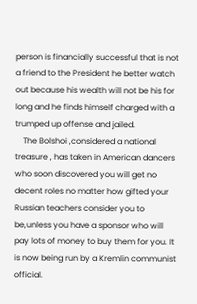person is financially successful that is not a friend to the President he better watch out because his wealth will not be his for long and he finds himself charged with a trumped up offense and jailed.
    The Bolshoi ,considered a national treasure , has taken in American dancers who soon discovered you will get no decent roles no matter how gifted your Russian teachers consider you to be,unless you have a sponsor who will pay lots of money to buy them for you. It is now being run by a Kremlin communist official.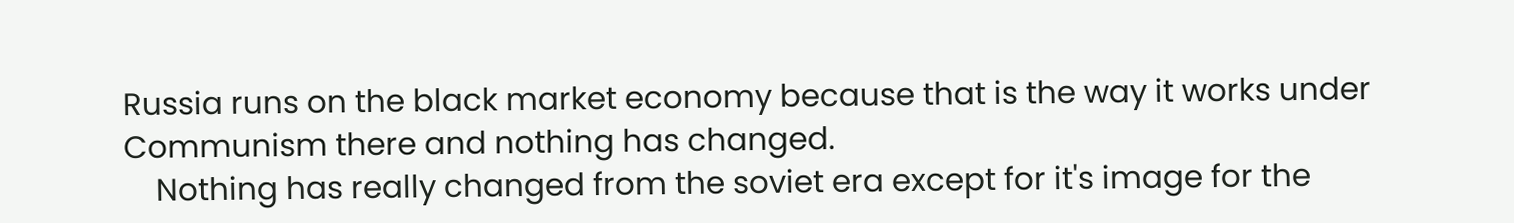Russia runs on the black market economy because that is the way it works under Communism there and nothing has changed.
    Nothing has really changed from the soviet era except for it's image for the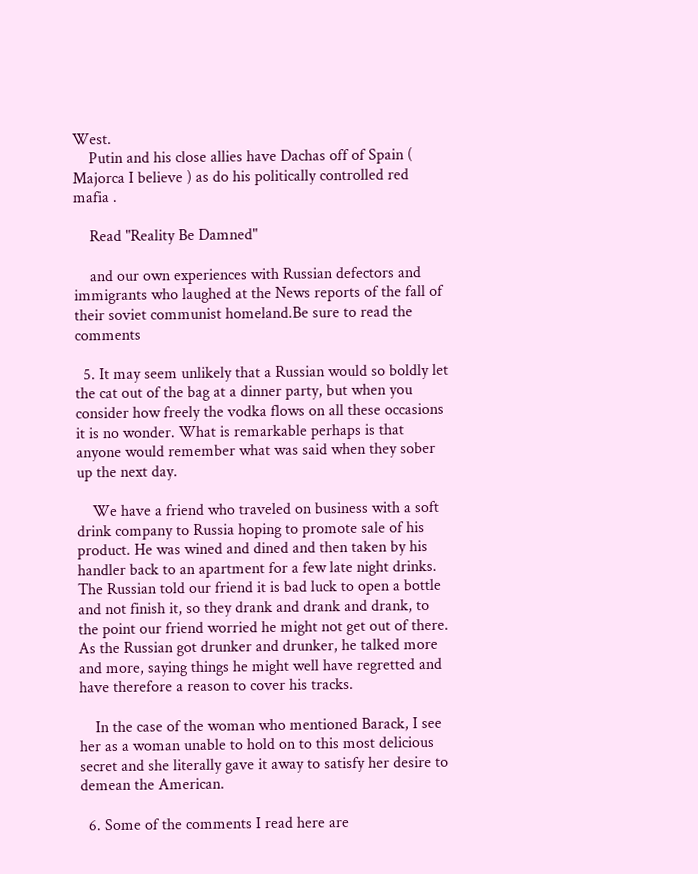West.
    Putin and his close allies have Dachas off of Spain ( Majorca I believe ) as do his politically controlled red mafia .

    Read "Reality Be Damned"

    and our own experiences with Russian defectors and immigrants who laughed at the News reports of the fall of their soviet communist homeland.Be sure to read the comments

  5. It may seem unlikely that a Russian would so boldly let the cat out of the bag at a dinner party, but when you consider how freely the vodka flows on all these occasions it is no wonder. What is remarkable perhaps is that anyone would remember what was said when they sober up the next day.

    We have a friend who traveled on business with a soft drink company to Russia hoping to promote sale of his product. He was wined and dined and then taken by his handler back to an apartment for a few late night drinks. The Russian told our friend it is bad luck to open a bottle and not finish it, so they drank and drank and drank, to the point our friend worried he might not get out of there. As the Russian got drunker and drunker, he talked more and more, saying things he might well have regretted and have therefore a reason to cover his tracks.

    In the case of the woman who mentioned Barack, I see her as a woman unable to hold on to this most delicious secret and she literally gave it away to satisfy her desire to demean the American.

  6. Some of the comments I read here are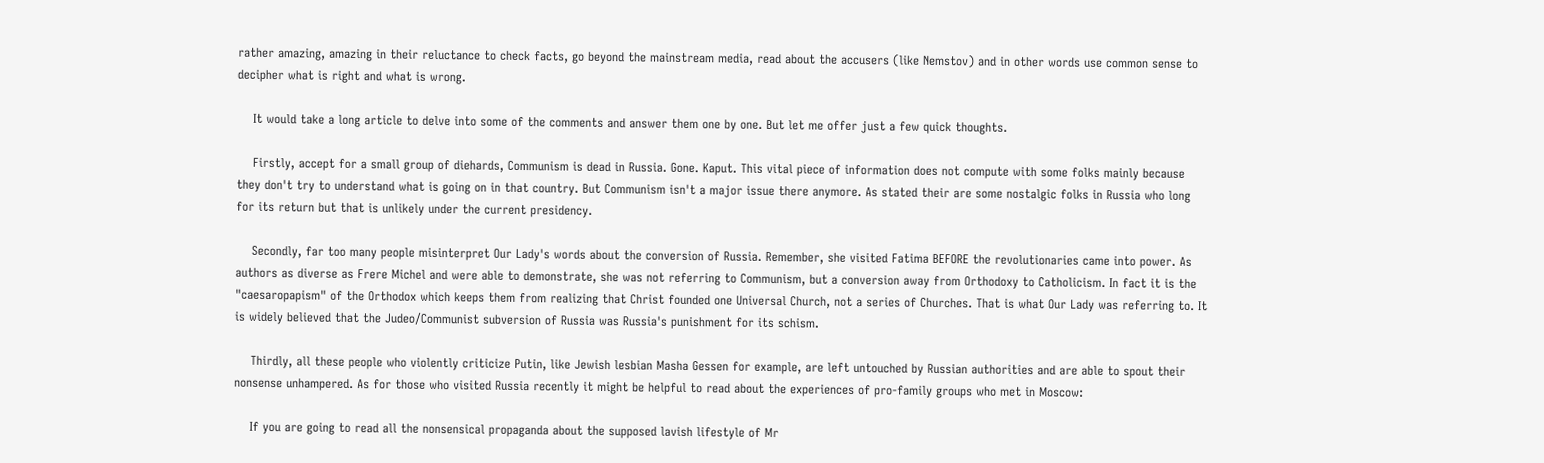rather amazing, amazing in their reluctance to check facts, go beyond the mainstream media, read about the accusers (like Nemstov) and in other words use common sense to decipher what is right and what is wrong.

    It would take a long article to delve into some of the comments and answer them one by one. But let me offer just a few quick thoughts.

    Firstly, accept for a small group of diehards, Communism is dead in Russia. Gone. Kaput. This vital piece of information does not compute with some folks mainly because they don't try to understand what is going on in that country. But Communism isn't a major issue there anymore. As stated their are some nostalgic folks in Russia who long for its return but that is unlikely under the current presidency.

    Secondly, far too many people misinterpret Our Lady's words about the conversion of Russia. Remember, she visited Fatima BEFORE the revolutionaries came into power. As authors as diverse as Frere Michel and were able to demonstrate, she was not referring to Communism, but a conversion away from Orthodoxy to Catholicism. In fact it is the "caesaropapism" of the Orthodox which keeps them from realizing that Christ founded one Universal Church, not a series of Churches. That is what Our Lady was referring to. It is widely believed that the Judeo/Communist subversion of Russia was Russia's punishment for its schism.

    Thirdly, all these people who violently criticize Putin, like Jewish lesbian Masha Gessen for example, are left untouched by Russian authorities and are able to spout their nonsense unhampered. As for those who visited Russia recently it might be helpful to read about the experiences of pro-family groups who met in Moscow:

    If you are going to read all the nonsensical propaganda about the supposed lavish lifestyle of Mr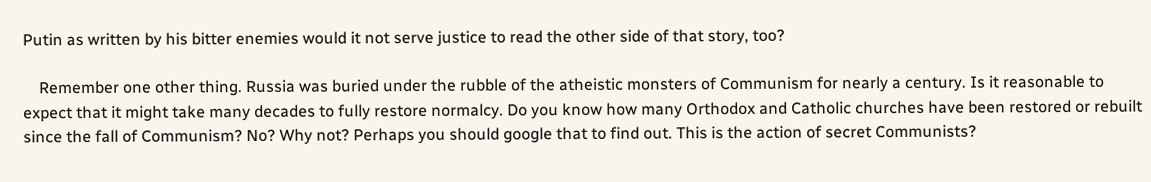Putin as written by his bitter enemies would it not serve justice to read the other side of that story, too?

    Remember one other thing. Russia was buried under the rubble of the atheistic monsters of Communism for nearly a century. Is it reasonable to expect that it might take many decades to fully restore normalcy. Do you know how many Orthodox and Catholic churches have been restored or rebuilt since the fall of Communism? No? Why not? Perhaps you should google that to find out. This is the action of secret Communists?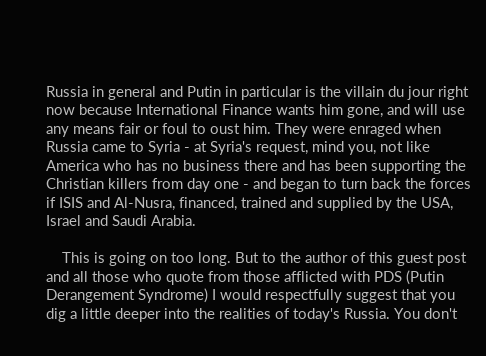Russia in general and Putin in particular is the villain du jour right now because International Finance wants him gone, and will use any means fair or foul to oust him. They were enraged when Russia came to Syria - at Syria's request, mind you, not like America who has no business there and has been supporting the Christian killers from day one - and began to turn back the forces if ISIS and Al-Nusra, financed, trained and supplied by the USA, Israel and Saudi Arabia.

    This is going on too long. But to the author of this guest post and all those who quote from those afflicted with PDS (Putin Derangement Syndrome) I would respectfully suggest that you dig a little deeper into the realities of today's Russia. You don't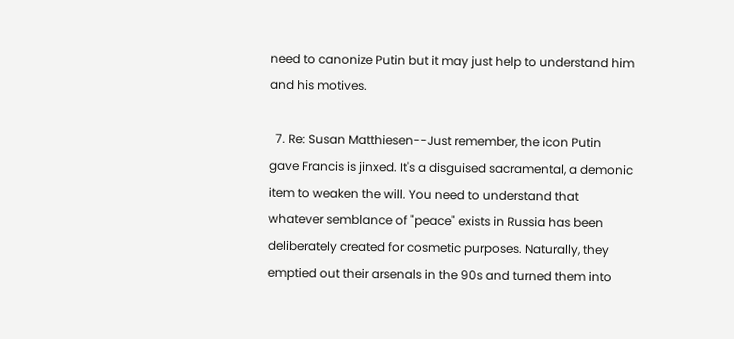need to canonize Putin but it may just help to understand him and his motives.

  7. Re: Susan Matthiesen--Just remember, the icon Putin gave Francis is jinxed. It's a disguised sacramental, a demonic item to weaken the will. You need to understand that whatever semblance of "peace" exists in Russia has been deliberately created for cosmetic purposes. Naturally, they emptied out their arsenals in the 90s and turned them into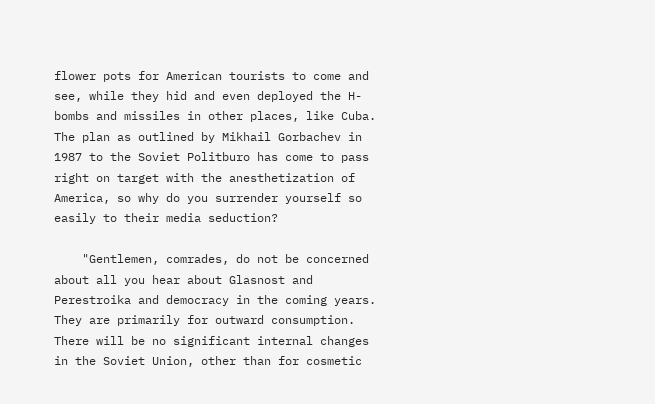flower pots for American tourists to come and see, while they hid and even deployed the H-bombs and missiles in other places, like Cuba. The plan as outlined by Mikhail Gorbachev in 1987 to the Soviet Politburo has come to pass right on target with the anesthetization of America, so why do you surrender yourself so easily to their media seduction?

    "Gentlemen, comrades, do not be concerned about all you hear about Glasnost and Perestroika and democracy in the coming years. They are primarily for outward consumption. There will be no significant internal changes in the Soviet Union, other than for cosmetic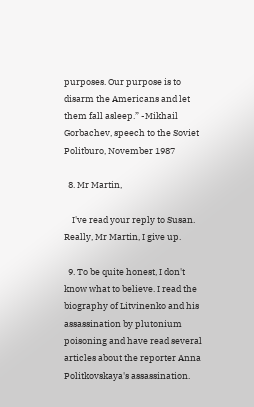purposes. Our purpose is to disarm the Americans and let them fall asleep.” -Mikhail Gorbachev, speech to the Soviet Politburo, November 1987

  8. Mr Martin,

    I've read your reply to Susan. Really, Mr Martin, I give up.

  9. To be quite honest, I don't know what to believe. I read the biography of Litvinenko and his assassination by plutonium poisoning and have read several articles about the reporter Anna Politkovskaya's assassination.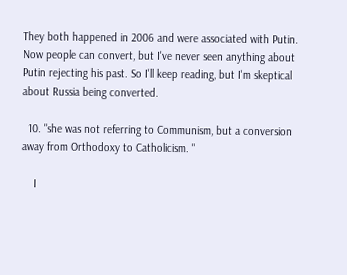They both happened in 2006 and were associated with Putin. Now people can convert, but I've never seen anything about Putin rejecting his past. So I'll keep reading, but I'm skeptical about Russia being converted.

  10. "she was not referring to Communism, but a conversion away from Orthodoxy to Catholicism. "

    I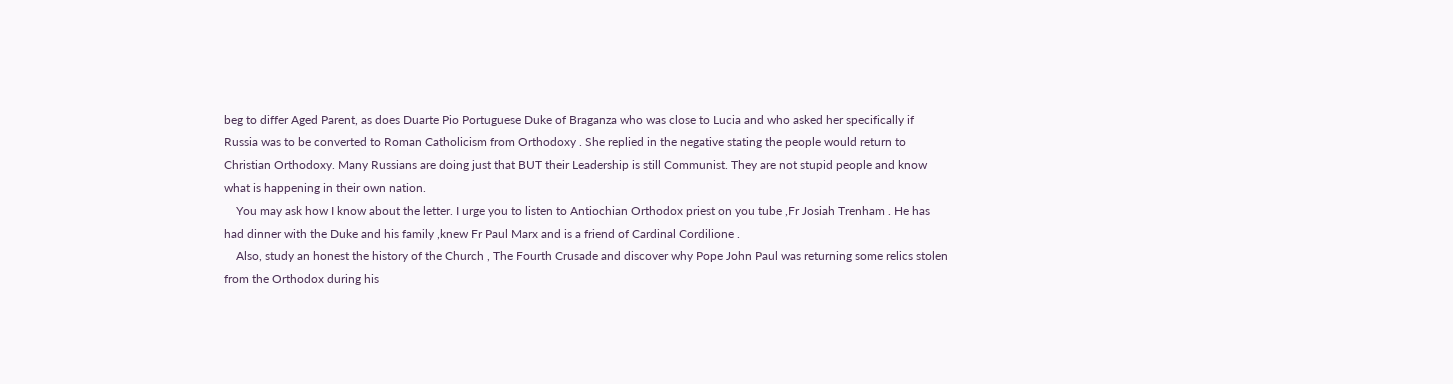beg to differ Aged Parent, as does Duarte Pio Portuguese Duke of Braganza who was close to Lucia and who asked her specifically if Russia was to be converted to Roman Catholicism from Orthodoxy . She replied in the negative stating the people would return to Christian Orthodoxy. Many Russians are doing just that BUT their Leadership is still Communist. They are not stupid people and know what is happening in their own nation.
    You may ask how I know about the letter. I urge you to listen to Antiochian Orthodox priest on you tube ,Fr Josiah Trenham . He has had dinner with the Duke and his family ,knew Fr Paul Marx and is a friend of Cardinal Cordilione .
    Also, study an honest the history of the Church , The Fourth Crusade and discover why Pope John Paul was returning some relics stolen from the Orthodox during his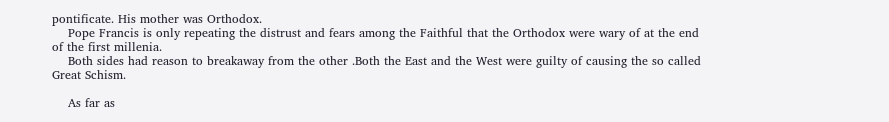pontificate. His mother was Orthodox.
    Pope Francis is only repeating the distrust and fears among the Faithful that the Orthodox were wary of at the end of the first millenia.
    Both sides had reason to breakaway from the other .Both the East and the West were guilty of causing the so called Great Schism.

    As far as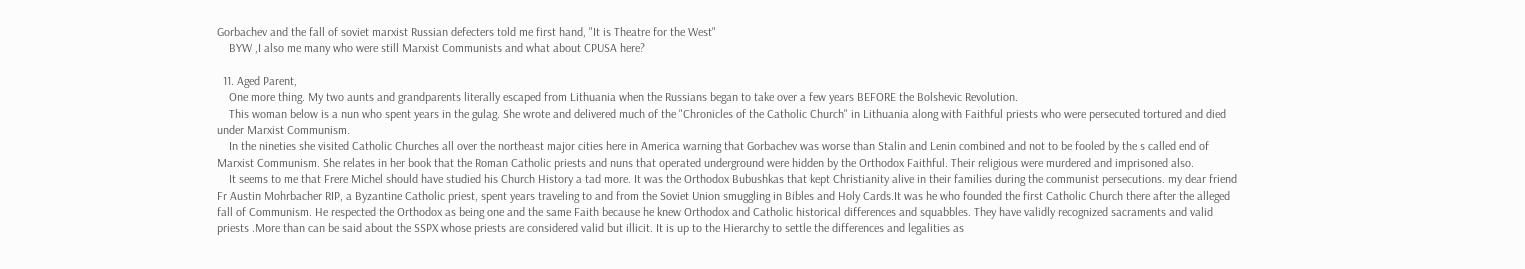Gorbachev and the fall of soviet marxist Russian defecters told me first hand, "It is Theatre for the West"
    BYW ,I also me many who were still Marxist Communists and what about CPUSA here?

  11. Aged Parent,
    One more thing. My two aunts and grandparents literally escaped from Lithuania when the Russians began to take over a few years BEFORE the Bolshevic Revolution.
    This woman below is a nun who spent years in the gulag. She wrote and delivered much of the "Chronicles of the Catholic Church" in Lithuania along with Faithful priests who were persecuted tortured and died under Marxist Communism.
    In the nineties she visited Catholic Churches all over the northeast major cities here in America warning that Gorbachev was worse than Stalin and Lenin combined and not to be fooled by the s called end of Marxist Communism. She relates in her book that the Roman Catholic priests and nuns that operated underground were hidden by the Orthodox Faithful. Their religious were murdered and imprisoned also.
    It seems to me that Frere Michel should have studied his Church History a tad more. It was the Orthodox Bubushkas that kept Christianity alive in their families during the communist persecutions. my dear friend Fr Austin Mohrbacher RIP, a Byzantine Catholic priest, spent years traveling to and from the Soviet Union smuggling in Bibles and Holy Cards.It was he who founded the first Catholic Church there after the alleged fall of Communism. He respected the Orthodox as being one and the same Faith because he knew Orthodox and Catholic historical differences and squabbles. They have validly recognized sacraments and valid priests .More than can be said about the SSPX whose priests are considered valid but illicit. It is up to the Hierarchy to settle the differences and legalities as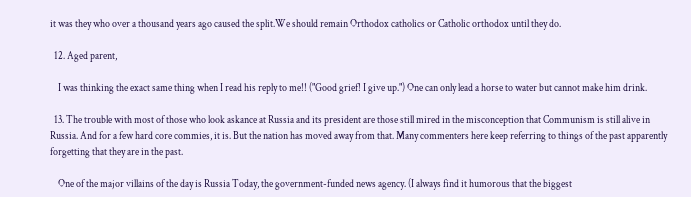it was they who over a thousand years ago caused the split.We should remain Orthodox catholics or Catholic orthodox until they do.

  12. Aged parent,

    I was thinking the exact same thing when I read his reply to me!! ("Good grief! I give up.") One can only lead a horse to water but cannot make him drink.

  13. The trouble with most of those who look askance at Russia and its president are those still mired in the misconception that Communism is still alive in Russia. And for a few hard core commies, it is. But the nation has moved away from that. Many commenters here keep referring to things of the past apparently forgetting that they are in the past.

    One of the major villains of the day is Russia Today, the government-funded news agency. (I always find it humorous that the biggest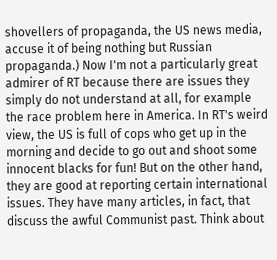shovellers of propaganda, the US news media, accuse it of being nothing but Russian propaganda.) Now I'm not a particularly great admirer of RT because there are issues they simply do not understand at all, for example the race problem here in America. In RT's weird view, the US is full of cops who get up in the morning and decide to go out and shoot some innocent blacks for fun! But on the other hand, they are good at reporting certain international issues. They have many articles, in fact, that discuss the awful Communist past. Think about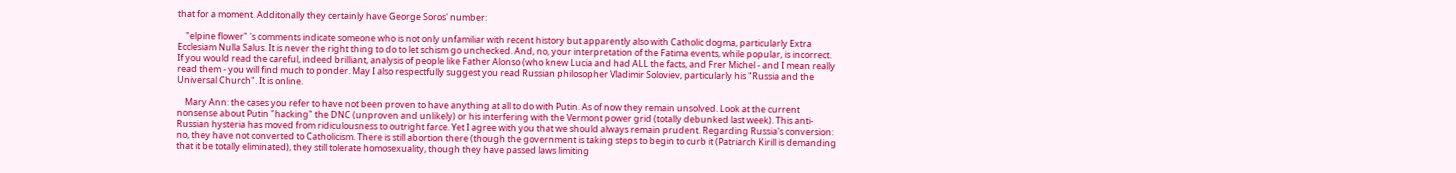that for a moment. Additonally they certainly have George Soros' number:

    "elpine flower" 's comments indicate someone who is not only unfamiliar with recent history but apparently also with Catholic dogma, particularly Extra Ecclesiam Nulla Salus. It is never the right thing to do to let schism go unchecked. And, no, your interpretation of the Fatima events, while popular, is incorrect. If you would read the careful, indeed brilliant, analysis of people like Father Alonso (who knew Lucia and had ALL the facts, and Frer Michel - and I mean really read them - you will find much to ponder. May I also respectfully suggest you read Russian philosopher Vladimir Soloviev, particularly his "Russia and the Universal Church". It is online.

    Mary Ann: the cases you refer to have not been proven to have anything at all to do with Putin. As of now they remain unsolved. Look at the current nonsense about Putin "hacking" the DNC (unproven and unlikely) or his interfering with the Vermont power grid (totally debunked last week). This anti-Russian hysteria has moved from ridiculousness to outright farce. Yet I agree with you that we should always remain prudent. Regarding Russia's conversion: no, they have not converted to Catholicism. There is still abortion there (though the government is taking steps to begin to curb it (Patriarch Kirill is demanding that it be totally eliminated), they still tolerate homosexuality, though they have passed laws limiting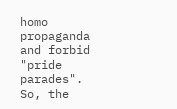homo propaganda and forbid "pride parades". So, the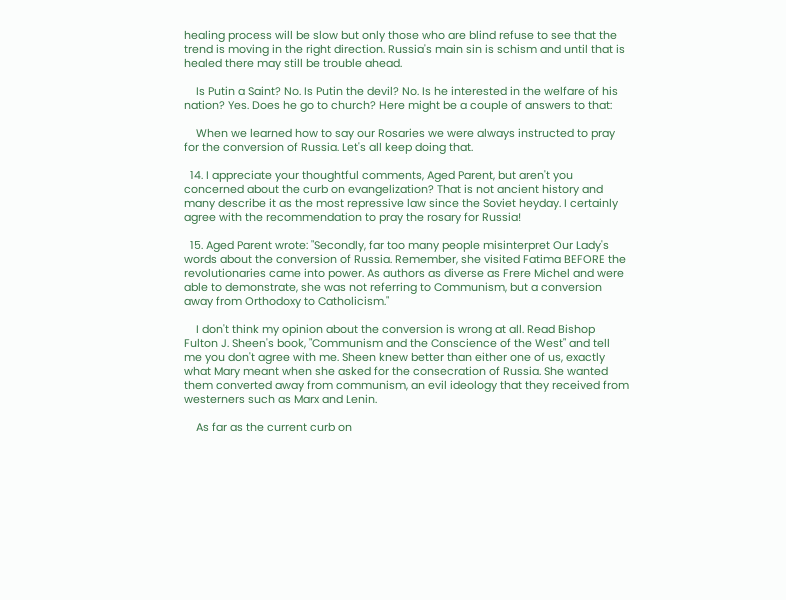healing process will be slow but only those who are blind refuse to see that the trend is moving in the right direction. Russia's main sin is schism and until that is healed there may still be trouble ahead.

    Is Putin a Saint? No. Is Putin the devil? No. Is he interested in the welfare of his nation? Yes. Does he go to church? Here might be a couple of answers to that:

    When we learned how to say our Rosaries we were always instructed to pray for the conversion of Russia. Let's all keep doing that.

  14. I appreciate your thoughtful comments, Aged Parent, but aren't you concerned about the curb on evangelization? That is not ancient history and many describe it as the most repressive law since the Soviet heyday. I certainly agree with the recommendation to pray the rosary for Russia!

  15. Aged Parent wrote: "Secondly, far too many people misinterpret Our Lady's words about the conversion of Russia. Remember, she visited Fatima BEFORE the revolutionaries came into power. As authors as diverse as Frere Michel and were able to demonstrate, she was not referring to Communism, but a conversion away from Orthodoxy to Catholicism."

    I don't think my opinion about the conversion is wrong at all. Read Bishop Fulton J. Sheen's book, "Communism and the Conscience of the West" and tell me you don't agree with me. Sheen knew better than either one of us, exactly what Mary meant when she asked for the consecration of Russia. She wanted them converted away from communism, an evil ideology that they received from westerners such as Marx and Lenin.

    As far as the current curb on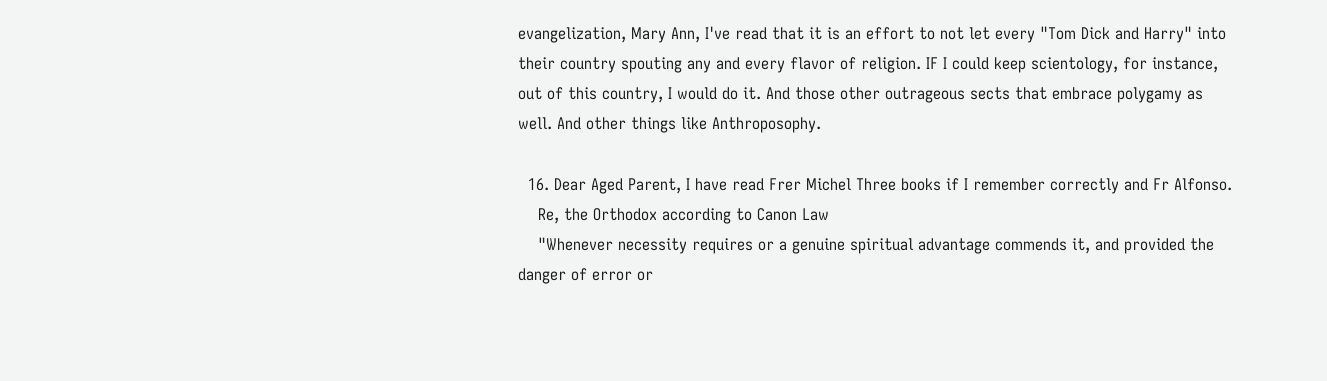evangelization, Mary Ann, I've read that it is an effort to not let every "Tom Dick and Harry" into their country spouting any and every flavor of religion. IF I could keep scientology, for instance, out of this country, I would do it. And those other outrageous sects that embrace polygamy as well. And other things like Anthroposophy.

  16. Dear Aged Parent, I have read Frer Michel Three books if I remember correctly and Fr Alfonso.
    Re, the Orthodox according to Canon Law
    "Whenever necessity requires or a genuine spiritual advantage commends it, and provided the danger of error or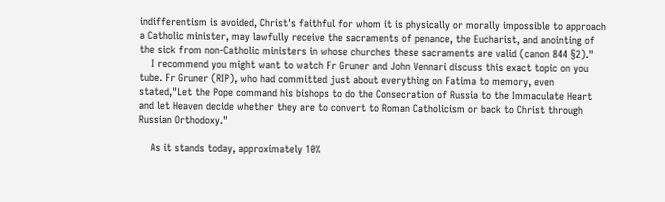indifferentism is avoided, Christ's faithful for whom it is physically or morally impossible to approach a Catholic minister, may lawfully receive the sacraments of penance, the Eucharist, and anointing of the sick from non-Catholic ministers in whose churches these sacraments are valid (canon 844 §2)."
    I recommend you might want to watch Fr Gruner and John Vennari discuss this exact topic on you tube. Fr Gruner (RIP), who had committed just about everything on Fatima to memory, even stated,"Let the Pope command his bishops to do the Consecration of Russia to the Immaculate Heart and let Heaven decide whether they are to convert to Roman Catholicism or back to Christ through Russian Orthodoxy."

    As it stands today, approximately 10%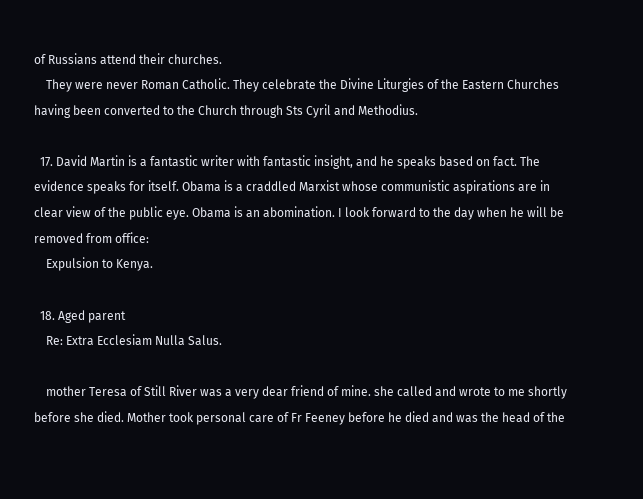of Russians attend their churches.
    They were never Roman Catholic. They celebrate the Divine Liturgies of the Eastern Churches having been converted to the Church through Sts Cyril and Methodius.

  17. David Martin is a fantastic writer with fantastic insight, and he speaks based on fact. The evidence speaks for itself. Obama is a craddled Marxist whose communistic aspirations are in clear view of the public eye. Obama is an abomination. I look forward to the day when he will be removed from office:
    Expulsion to Kenya.

  18. Aged parent
    Re: Extra Ecclesiam Nulla Salus.

    mother Teresa of Still River was a very dear friend of mine. she called and wrote to me shortly before she died. Mother took personal care of Fr Feeney before he died and was the head of the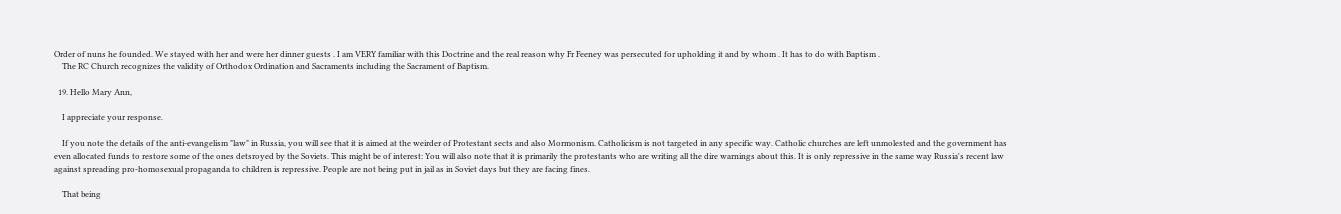Order of nuns he founded. We stayed with her and were her dinner guests . I am VERY familiar with this Doctrine and the real reason why Fr Feeney was persecuted for upholding it and by whom . It has to do with Baptism .
    The RC Church recognizes the validity of Orthodox Ordination and Sacraments including the Sacrament of Baptism.

  19. Hello Mary Ann,

    I appreciate your response.

    If you note the details of the anti-evangelism "law" in Russia, you will see that it is aimed at the weirder of Protestant sects and also Mormonism. Catholicism is not targeted in any specific way. Catholic churches are left unmolested and the government has even allocated funds to restore some of the ones detsroyed by the Soviets. This might be of interest: You will also note that it is primarily the protestants who are writing all the dire warnings about this. It is only repressive in the same way Russia's recent law against spreading pro-homosexual propaganda to children is repressive. People are not being put in jail as in Soviet days but they are facing fines.

    That being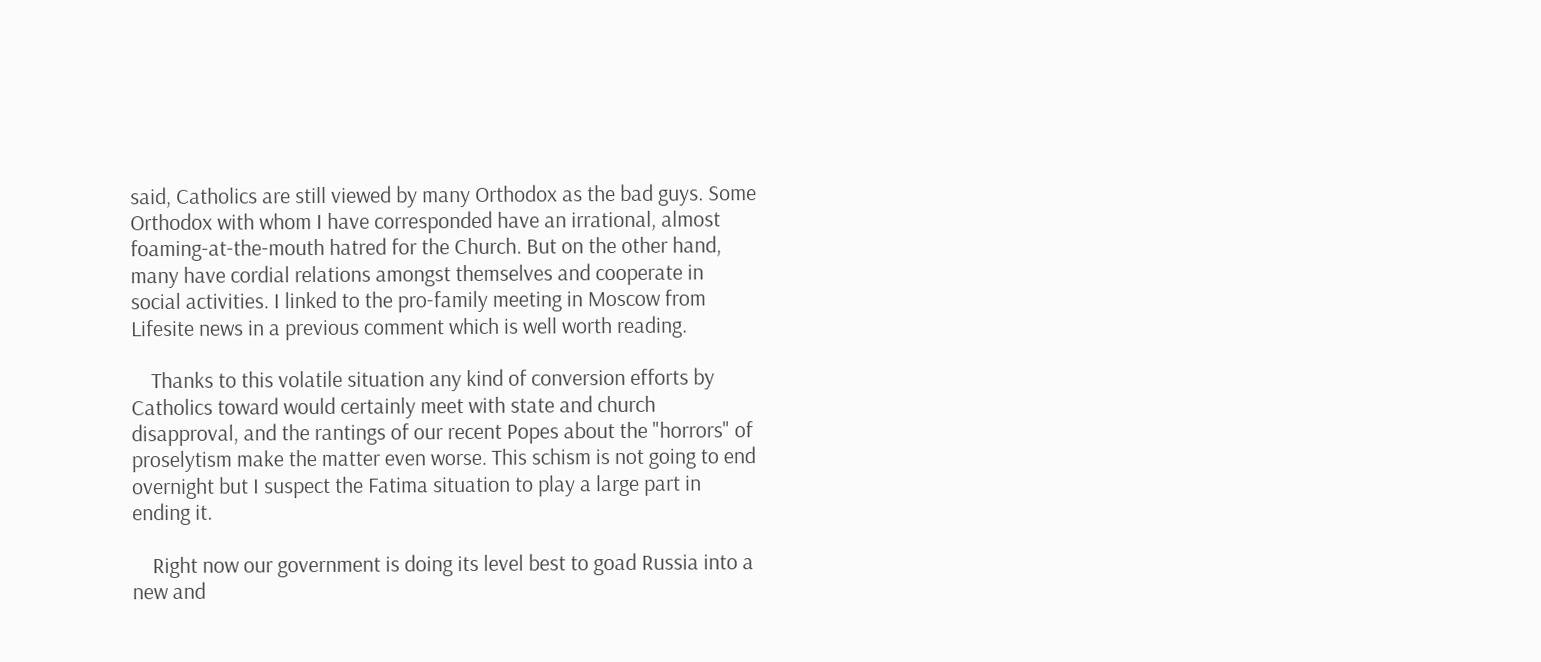said, Catholics are still viewed by many Orthodox as the bad guys. Some Orthodox with whom I have corresponded have an irrational, almost foaming-at-the-mouth hatred for the Church. But on the other hand, many have cordial relations amongst themselves and cooperate in social activities. I linked to the pro-family meeting in Moscow from Lifesite news in a previous comment which is well worth reading.

    Thanks to this volatile situation any kind of conversion efforts by Catholics toward would certainly meet with state and church disapproval, and the rantings of our recent Popes about the "horrors" of proselytism make the matter even worse. This schism is not going to end overnight but I suspect the Fatima situation to play a large part in ending it.

    Right now our government is doing its level best to goad Russia into a new and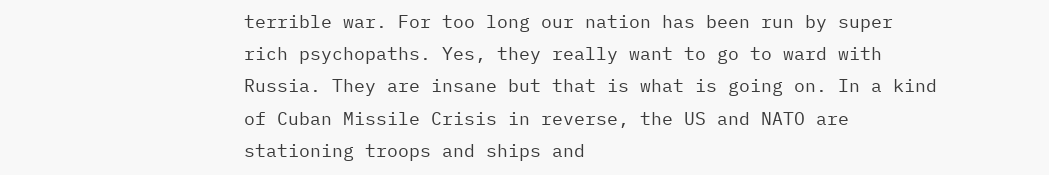terrible war. For too long our nation has been run by super rich psychopaths. Yes, they really want to go to ward with Russia. They are insane but that is what is going on. In a kind of Cuban Missile Crisis in reverse, the US and NATO are stationing troops and ships and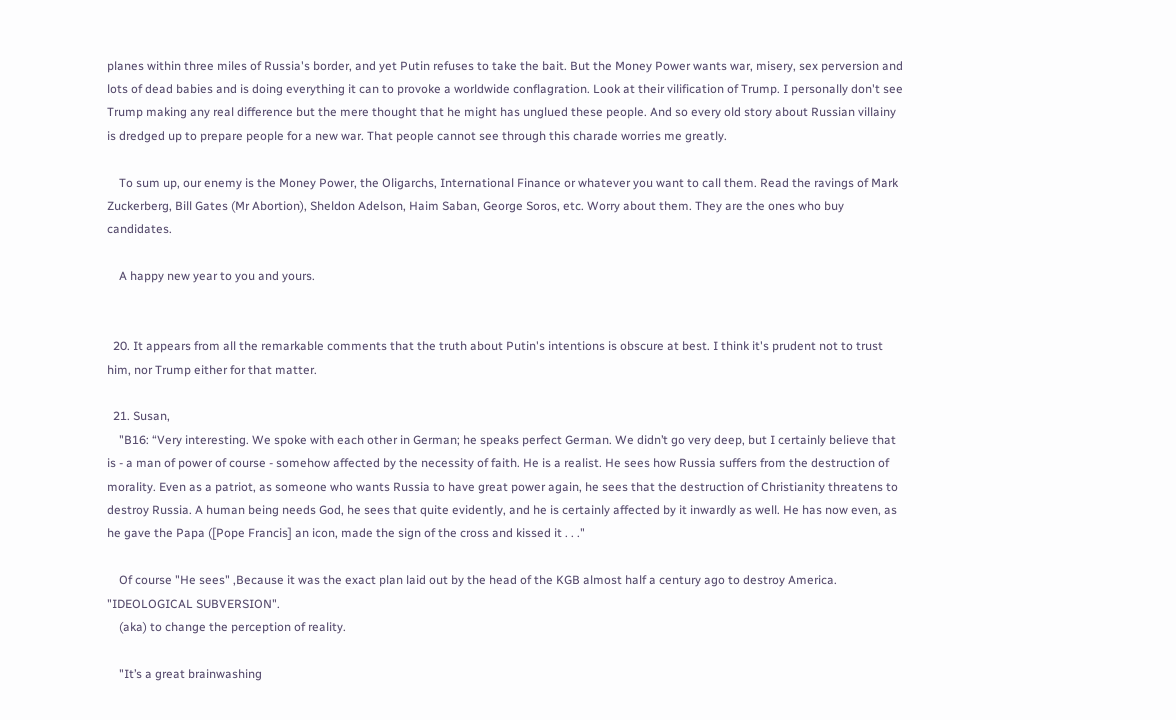planes within three miles of Russia's border, and yet Putin refuses to take the bait. But the Money Power wants war, misery, sex perversion and lots of dead babies and is doing everything it can to provoke a worldwide conflagration. Look at their vilification of Trump. I personally don't see Trump making any real difference but the mere thought that he might has unglued these people. And so every old story about Russian villainy is dredged up to prepare people for a new war. That people cannot see through this charade worries me greatly.

    To sum up, our enemy is the Money Power, the Oligarchs, International Finance or whatever you want to call them. Read the ravings of Mark Zuckerberg, Bill Gates (Mr Abortion), Sheldon Adelson, Haim Saban, George Soros, etc. Worry about them. They are the ones who buy candidates.

    A happy new year to you and yours.


  20. It appears from all the remarkable comments that the truth about Putin's intentions is obscure at best. I think it's prudent not to trust him, nor Trump either for that matter.

  21. Susan,
    "B16: “Very interesting. We spoke with each other in German; he speaks perfect German. We didn’t go very deep, but I certainly believe that is - a man of power of course - somehow affected by the necessity of faith. He is a realist. He sees how Russia suffers from the destruction of morality. Even as a patriot, as someone who wants Russia to have great power again, he sees that the destruction of Christianity threatens to destroy Russia. A human being needs God, he sees that quite evidently, and he is certainly affected by it inwardly as well. He has now even, as he gave the Papa ([Pope Francis] an icon, made the sign of the cross and kissed it . . ."

    Of course "He sees" ,Because it was the exact plan laid out by the head of the KGB almost half a century ago to destroy America. "IDEOLOGICAL SUBVERSION".
    (aka) to change the perception of reality.

    "It’s a great brainwashing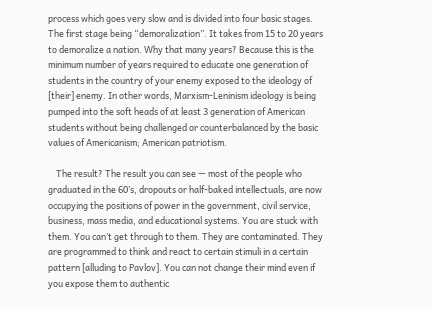process which goes very slow and is divided into four basic stages. The first stage being “demoralization”. It takes from 15 to 20 years to demoralize a nation. Why that many years? Because this is the minimum number of years required to educate one generation of students in the country of your enemy exposed to the ideology of [their] enemy. In other words, Marxism-Leninism ideology is being pumped into the soft heads of at least 3 generation of American students without being challenged or counterbalanced by the basic values of Americanism; American patriotism.

    The result? The result you can see — most of the people who graduated in the 60’s, dropouts or half-baked intellectuals, are now occupying the positions of power in the government, civil service, business, mass media, and educational systems. You are stuck with them. You can’t get through to them. They are contaminated. They are programmed to think and react to certain stimuli in a certain pattern [alluding to Pavlov]. You can not change their mind even if you expose them to authentic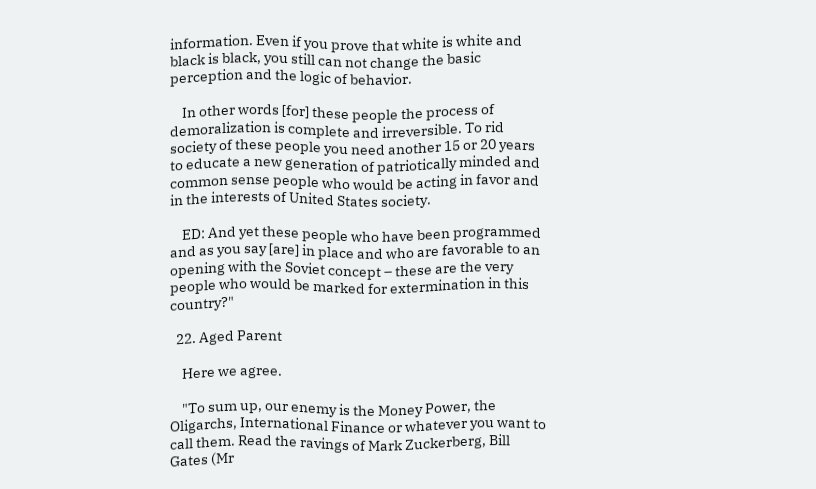information. Even if you prove that white is white and black is black, you still can not change the basic perception and the logic of behavior.

    In other words [for] these people the process of demoralization is complete and irreversible. To rid society of these people you need another 15 or 20 years to educate a new generation of patriotically minded and common sense people who would be acting in favor and in the interests of United States society.

    ED: And yet these people who have been programmed and as you say [are] in place and who are favorable to an opening with the Soviet concept – these are the very people who would be marked for extermination in this country?"

  22. Aged Parent

    Here we agree.

    "To sum up, our enemy is the Money Power, the Oligarchs, International Finance or whatever you want to call them. Read the ravings of Mark Zuckerberg, Bill Gates (Mr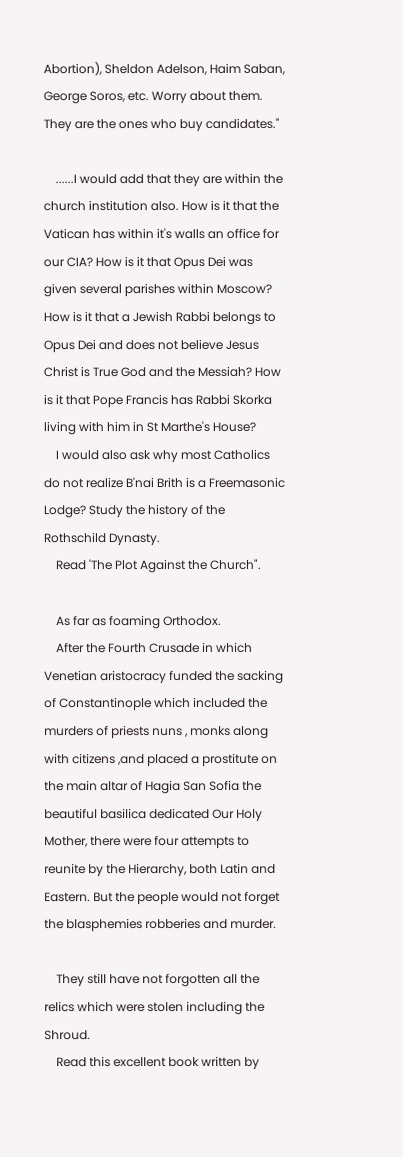Abortion), Sheldon Adelson, Haim Saban, George Soros, etc. Worry about them. They are the ones who buy candidates."

    ......I would add that they are within the church institution also. How is it that the Vatican has within it's walls an office for our CIA? How is it that Opus Dei was given several parishes within Moscow? How is it that a Jewish Rabbi belongs to Opus Dei and does not believe Jesus Christ is True God and the Messiah? How is it that Pope Francis has Rabbi Skorka living with him in St Marthe's House?
    I would also ask why most Catholics do not realize B'nai Brith is a Freemasonic Lodge? Study the history of the Rothschild Dynasty.
    Read 'The Plot Against the Church".

    As far as foaming Orthodox.
    After the Fourth Crusade in which Venetian aristocracy funded the sacking of Constantinople which included the murders of priests nuns , monks along with citizens ,and placed a prostitute on the main altar of Hagia San Sofia the beautiful basilica dedicated Our Holy Mother, there were four attempts to reunite by the Hierarchy, both Latin and Eastern. But the people would not forget the blasphemies robberies and murder.

    They still have not forgotten all the relics which were stolen including the Shroud.
    Read this excellent book written by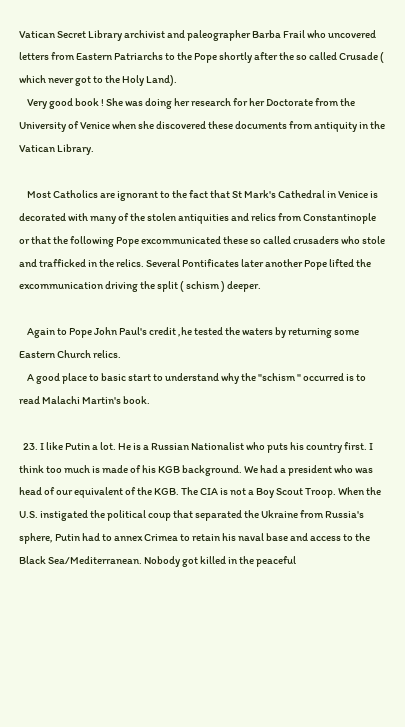Vatican Secret Library archivist and paleographer Barba Frail who uncovered letters from Eastern Patriarchs to the Pope shortly after the so called Crusade ( which never got to the Holy Land).
    Very good book ! She was doing her research for her Doctorate from the University of Venice when she discovered these documents from antiquity in the Vatican Library.

    Most Catholics are ignorant to the fact that St Mark's Cathedral in Venice is decorated with many of the stolen antiquities and relics from Constantinople or that the following Pope excommunicated these so called crusaders who stole and trafficked in the relics. Several Pontificates later another Pope lifted the excommunication driving the split ( schism ) deeper.

    Again to Pope John Paul's credit ,he tested the waters by returning some Eastern Church relics.
    A good place to basic start to understand why the "schism " occurred is to read Malachi Martin's book.

  23. I like Putin a lot. He is a Russian Nationalist who puts his country first. I think too much is made of his KGB background. We had a president who was head of our equivalent of the KGB. The CIA is not a Boy Scout Troop. When the U.S. instigated the political coup that separated the Ukraine from Russia's sphere, Putin had to annex Crimea to retain his naval base and access to the Black Sea/Mediterranean. Nobody got killed in the peaceful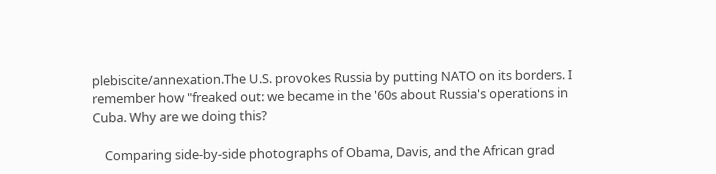plebiscite/annexation.The U.S. provokes Russia by putting NATO on its borders. I remember how "freaked out: we became in the '60s about Russia's operations in Cuba. Why are we doing this?

    Comparing side-by-side photographs of Obama, Davis, and the African grad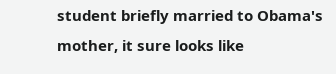student briefly married to Obama's mother, it sure looks like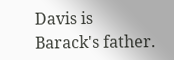Davis is Barack's father.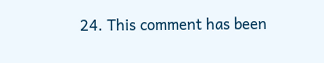24. This comment has been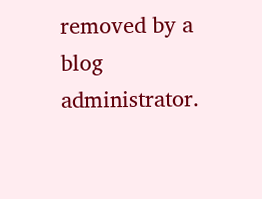removed by a blog administrator.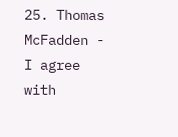25. Thomas McFadden - I agree with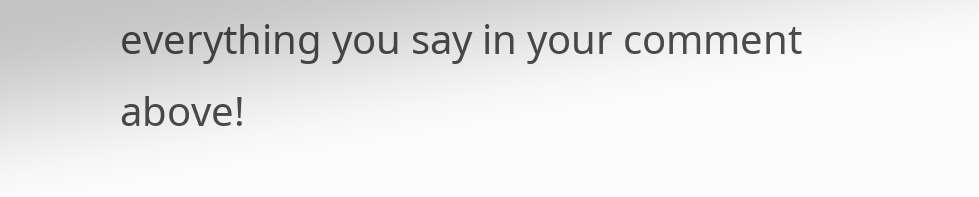everything you say in your comment above!